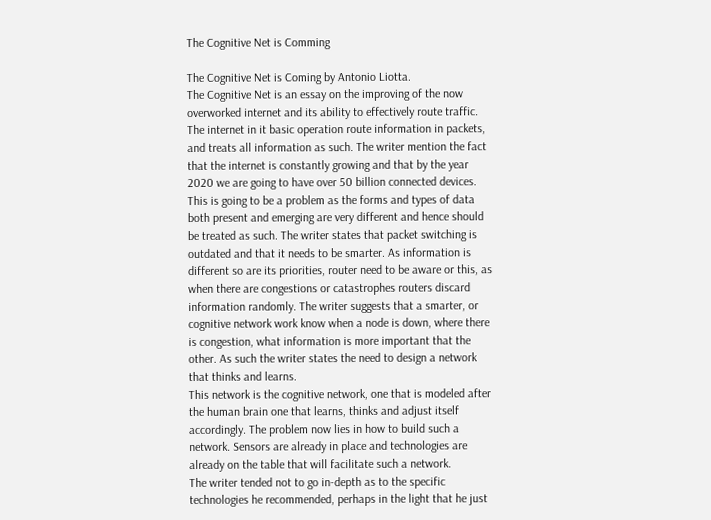The Cognitive Net is Comming

The Cognitive Net is Coming by Antonio Liotta.
The Cognitive Net is an essay on the improving of the now overworked internet and its ability to effectively route traffic. The internet in it basic operation route information in packets, and treats all information as such. The writer mention the fact that the internet is constantly growing and that by the year 2020 we are going to have over 50 billion connected devices.
This is going to be a problem as the forms and types of data both present and emerging are very different and hence should be treated as such. The writer states that packet switching is outdated and that it needs to be smarter. As information is different so are its priorities, router need to be aware or this, as when there are congestions or catastrophes routers discard information randomly. The writer suggests that a smarter, or cognitive network work know when a node is down, where there is congestion, what information is more important that the other. As such the writer states the need to design a network that thinks and learns.
This network is the cognitive network, one that is modeled after the human brain one that learns, thinks and adjust itself accordingly. The problem now lies in how to build such a network. Sensors are already in place and technologies are already on the table that will facilitate such a network.
The writer tended not to go in-depth as to the specific technologies he recommended, perhaps in the light that he just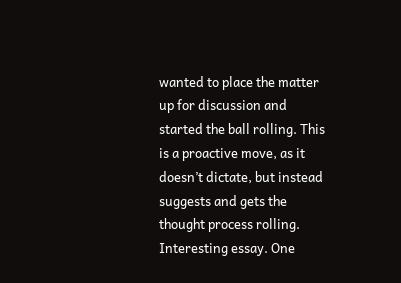wanted to place the matter up for discussion and started the ball rolling. This is a proactive move, as it doesn’t dictate, but instead suggests and gets the thought process rolling.
Interesting essay. One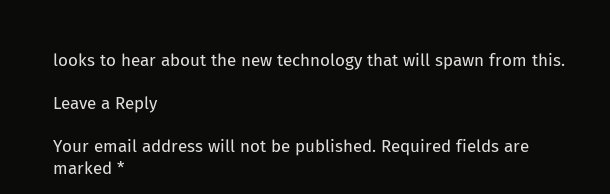looks to hear about the new technology that will spawn from this.

Leave a Reply

Your email address will not be published. Required fields are marked *